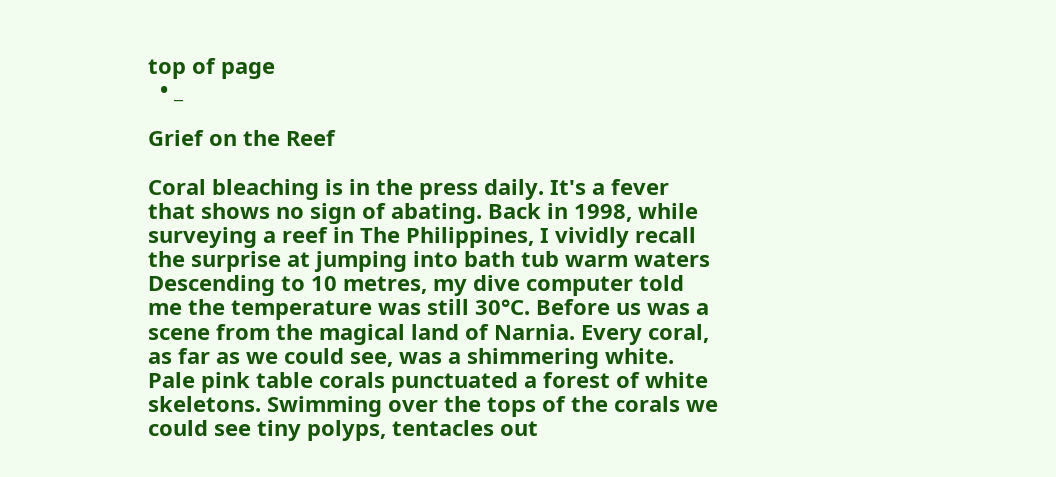top of page
  • _

Grief on the Reef

Coral bleaching is in the press daily. It's a fever that shows no sign of abating. Back in 1998, while surveying a reef in The Philippines, I vividly recall the surprise at jumping into bath tub warm waters Descending to 10 metres, my dive computer told me the temperature was still 30°C. Before us was a scene from the magical land of Narnia. Every coral, as far as we could see, was a shimmering white. Pale pink table corals punctuated a forest of white skeletons. Swimming over the tops of the corals we could see tiny polyps, tentacles out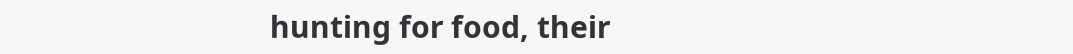hunting for food, their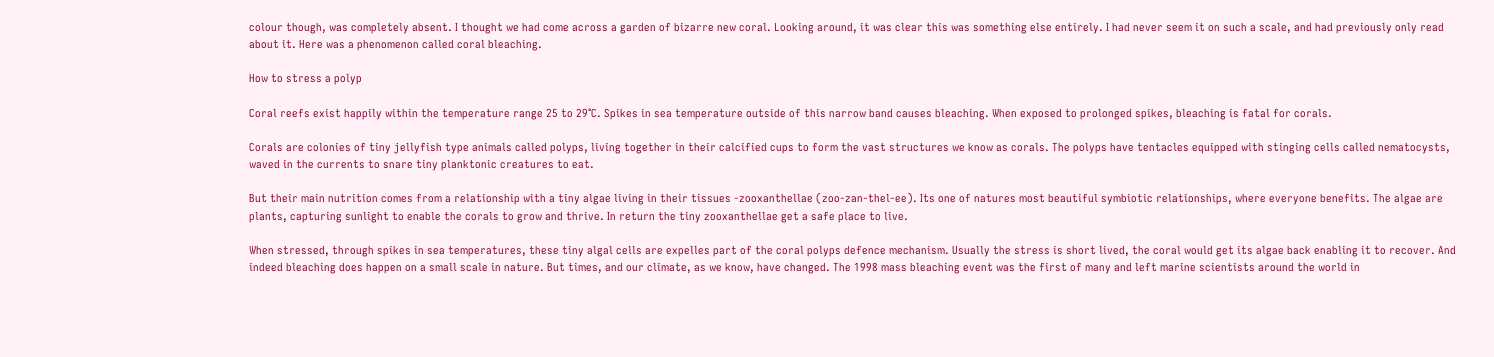colour though, was completely absent. I thought we had come across a garden of bizarre new coral. Looking around, it was clear this was something else entirely. I had never seem it on such a scale, and had previously only read about it. Here was a phenomenon called coral bleaching.

How to stress a polyp

Coral reefs exist happily within the temperature range 25 to 29°C. Spikes in sea temperature outside of this narrow band causes bleaching. When exposed to prolonged spikes, bleaching is fatal for corals.

Corals are colonies of tiny jellyfish type animals called polyps, living together in their calcified cups to form the vast structures we know as corals. The polyps have tentacles equipped with stinging cells called nematocysts, waved in the currents to snare tiny planktonic creatures to eat.

But their main nutrition comes from a relationship with a tiny algae living in their tissues -zooxanthellae (zoo-zan-thel-ee). Its one of natures most beautiful symbiotic relationships, where everyone benefits. The algae are plants, capturing sunlight to enable the corals to grow and thrive. In return the tiny zooxanthellae get a safe place to live.

When stressed, through spikes in sea temperatures, these tiny algal cells are expelles part of the coral polyps defence mechanism. Usually the stress is short lived, the coral would get its algae back enabling it to recover. And indeed bleaching does happen on a small scale in nature. But times, and our climate, as we know, have changed. The 1998 mass bleaching event was the first of many and left marine scientists around the world in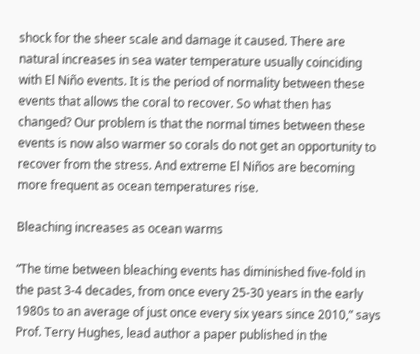shock for the sheer scale and damage it caused. There are natural increases in sea water temperature usually coinciding with El Niño events. It is the period of normality between these events that allows the coral to recover. So what then has changed? Our problem is that the normal times between these events is now also warmer so corals do not get an opportunity to recover from the stress. And extreme El Niños are becoming more frequent as ocean temperatures rise.

Bleaching increases as ocean warms

“The time between bleaching events has diminished five-fold in the past 3-4 decades, from once every 25-30 years in the early 1980s to an average of just once every six years since 2010,” says Prof. Terry Hughes, lead author a paper published in the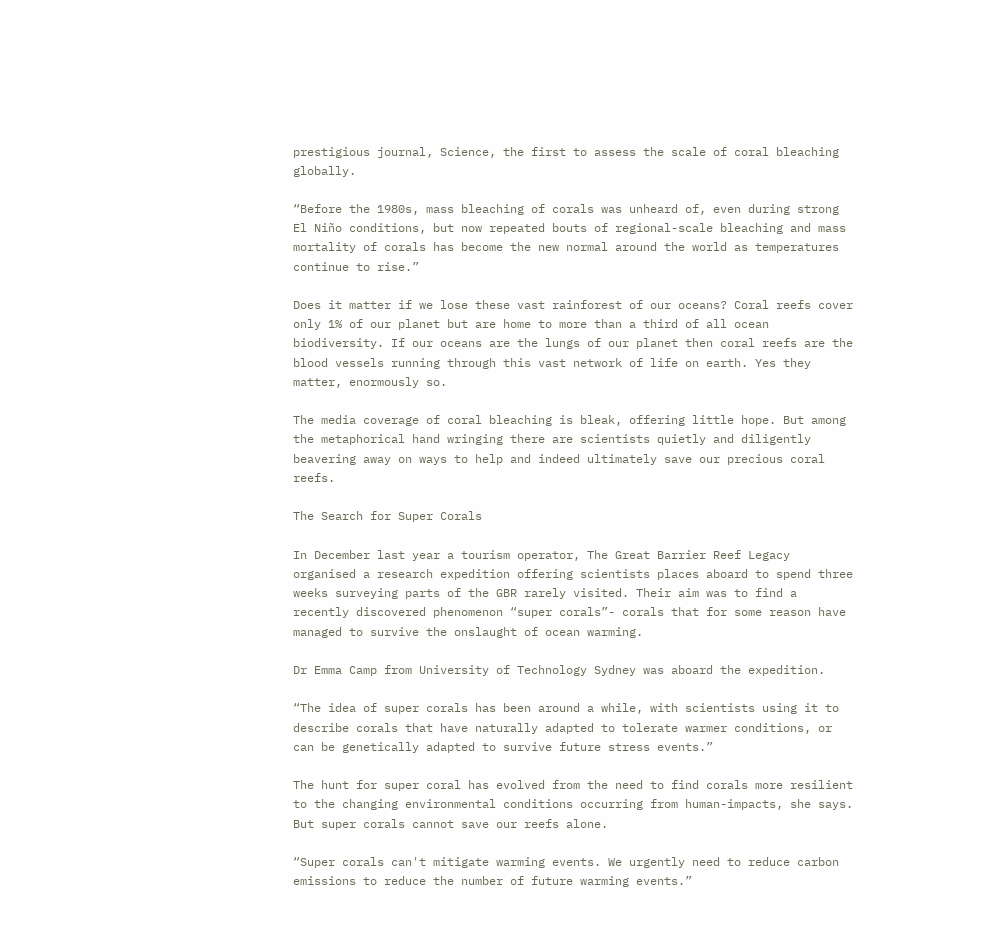prestigious journal, Science, the first to assess the scale of coral bleaching globally.

“Before the 1980s, mass bleaching of corals was unheard of, even during strong El Niño conditions, but now repeated bouts of regional-scale bleaching and mass mortality of corals has become the new normal around the world as temperatures continue to rise.”

Does it matter if we lose these vast rainforest of our oceans? Coral reefs cover only 1% of our planet but are home to more than a third of all ocean biodiversity. If our oceans are the lungs of our planet then coral reefs are the blood vessels running through this vast network of life on earth. Yes they matter, enormously so.

The media coverage of coral bleaching is bleak, offering little hope. But among the metaphorical hand wringing there are scientists quietly and diligently beavering away on ways to help and indeed ultimately save our precious coral reefs.

The Search for Super Corals

In December last year a tourism operator, The Great Barrier Reef Legacy organised a research expedition offering scientists places aboard to spend three weeks surveying parts of the GBR rarely visited. Their aim was to find a recently discovered phenomenon “super corals”- corals that for some reason have managed to survive the onslaught of ocean warming.

Dr Emma Camp from University of Technology Sydney was aboard the expedition.

“The idea of super corals has been around a while, with scientists using it to describe corals that have naturally adapted to tolerate warmer conditions, or can be genetically adapted to survive future stress events.”

The hunt for super coral has evolved from the need to find corals more resilient to the changing environmental conditions occurring from human-impacts, she says. But super corals cannot save our reefs alone.

“Super corals can't mitigate warming events. We urgently need to reduce carbon emissions to reduce the number of future warming events.”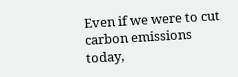Even if we were to cut carbon emissions today,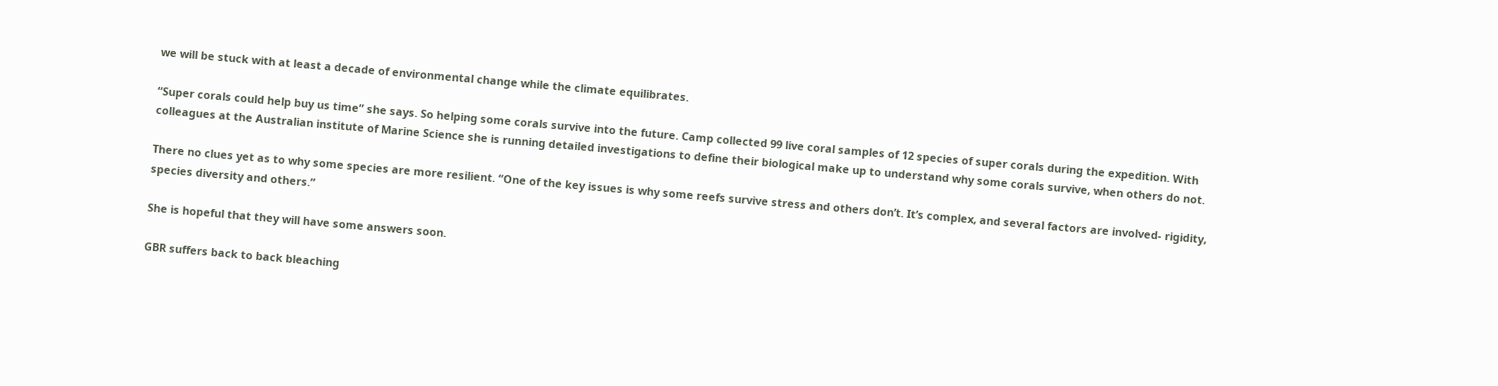we will be stuck with at least a decade of environmental change while the climate equilibrates.

“Super corals could help buy us time” she says. So helping some corals survive into the future. Camp collected 99 live coral samples of 12 species of super corals during the expedition. With colleagues at the Australian institute of Marine Science she is running detailed investigations to define their biological make up to understand why some corals survive, when others do not.

There no clues yet as to why some species are more resilient. “One of the key issues is why some reefs survive stress and others don’t. It’s complex, and several factors are involved- rigidity, species diversity and others.”

She is hopeful that they will have some answers soon.

GBR suffers back to back bleaching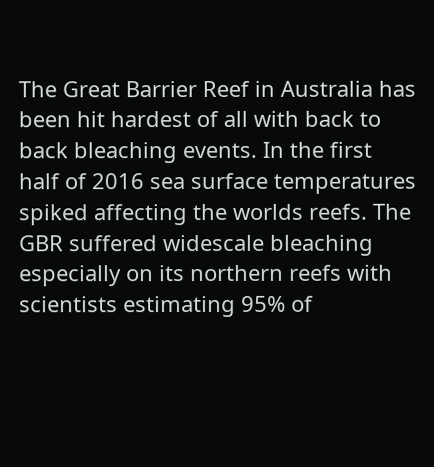The Great Barrier Reef in Australia has been hit hardest of all with back to back bleaching events. In the first half of 2016 sea surface temperatures spiked affecting the worlds reefs. The GBR suffered widescale bleaching especially on its northern reefs with scientists estimating 95% of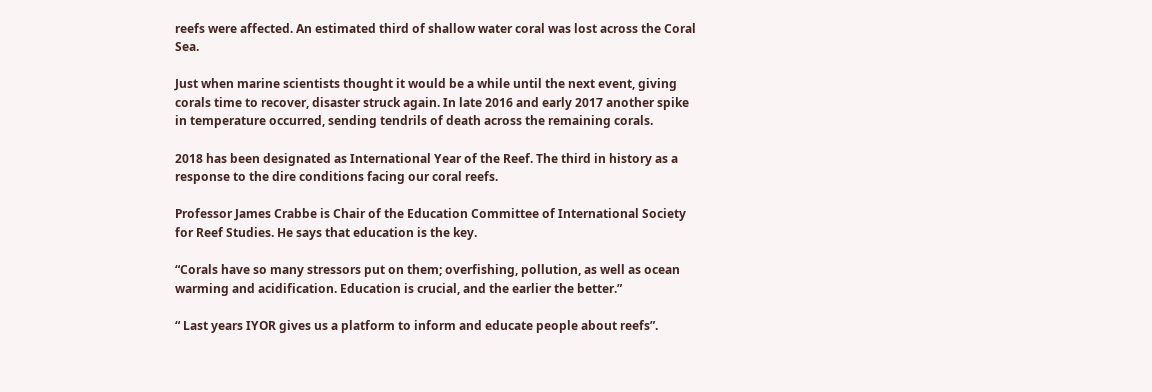reefs were affected. An estimated third of shallow water coral was lost across the Coral Sea.

Just when marine scientists thought it would be a while until the next event, giving corals time to recover, disaster struck again. In late 2016 and early 2017 another spike in temperature occurred, sending tendrils of death across the remaining corals.

2018 has been designated as International Year of the Reef. The third in history as a response to the dire conditions facing our coral reefs.

Professor James Crabbe is Chair of the Education Committee of International Society for Reef Studies. He says that education is the key.

“Corals have so many stressors put on them; overfishing, pollution, as well as ocean warming and acidification. Education is crucial, and the earlier the better.”

“ Last years IYOR gives us a platform to inform and educate people about reefs”.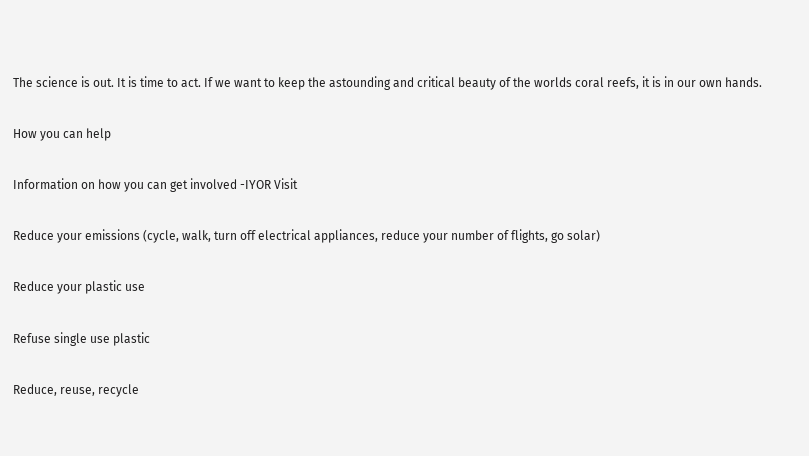The science is out. It is time to act. If we want to keep the astounding and critical beauty of the worlds coral reefs, it is in our own hands.

How you can help

Information on how you can get involved -IYOR Visit

Reduce your emissions (cycle, walk, turn off electrical appliances, reduce your number of flights, go solar)

Reduce your plastic use

Refuse single use plastic

Reduce, reuse, recycle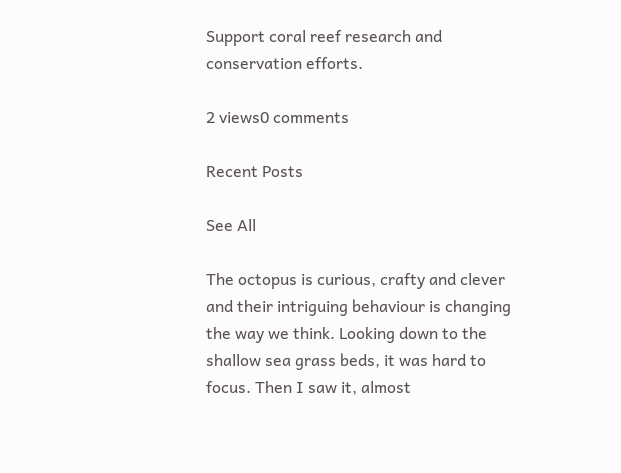Support coral reef research and conservation efforts.

2 views0 comments

Recent Posts

See All

The octopus is curious, crafty and clever and their intriguing behaviour is changing the way we think. Looking down to the shallow sea grass beds, it was hard to focus. Then I saw it, almost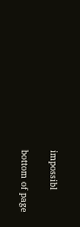impossibl

bottom of page